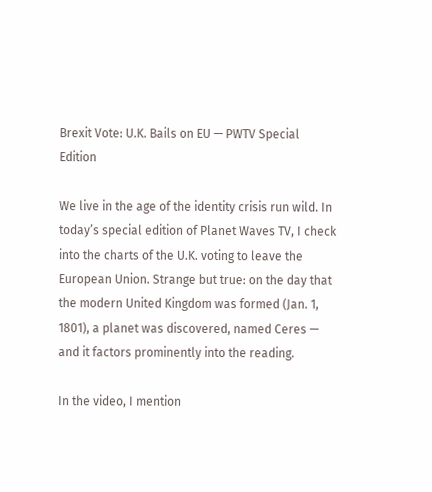Brexit Vote: U.K. Bails on EU — PWTV Special Edition

We live in the age of the identity crisis run wild. In today’s special edition of Planet Waves TV, I check into the charts of the U.K. voting to leave the European Union. Strange but true: on the day that the modern United Kingdom was formed (Jan. 1, 1801), a planet was discovered, named Ceres — and it factors prominently into the reading.

In the video, I mention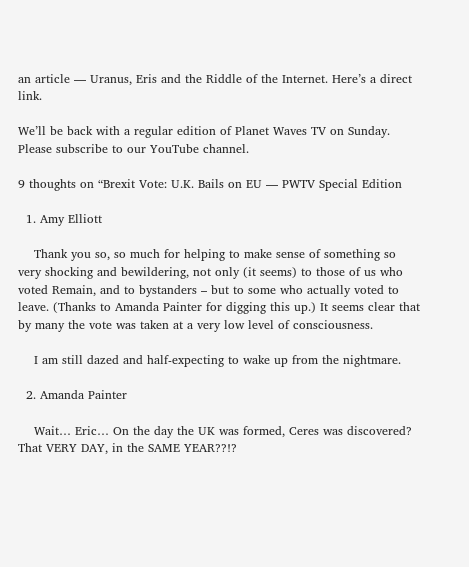an article — Uranus, Eris and the Riddle of the Internet. Here’s a direct link.

We’ll be back with a regular edition of Planet Waves TV on Sunday. Please subscribe to our YouTube channel.

9 thoughts on “Brexit Vote: U.K. Bails on EU — PWTV Special Edition

  1. Amy Elliott

    Thank you so, so much for helping to make sense of something so very shocking and bewildering, not only (it seems) to those of us who voted Remain, and to bystanders – but to some who actually voted to leave. (Thanks to Amanda Painter for digging this up.) It seems clear that by many the vote was taken at a very low level of consciousness.

    I am still dazed and half-expecting to wake up from the nightmare.

  2. Amanda Painter

    Wait… Eric… On the day the UK was formed, Ceres was discovered? That VERY DAY, in the SAME YEAR??!?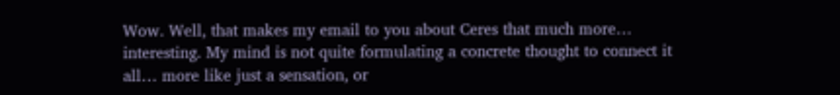Wow. Well, that makes my email to you about Ceres that much more… interesting. My mind is not quite formulating a concrete thought to connect it all… more like just a sensation, or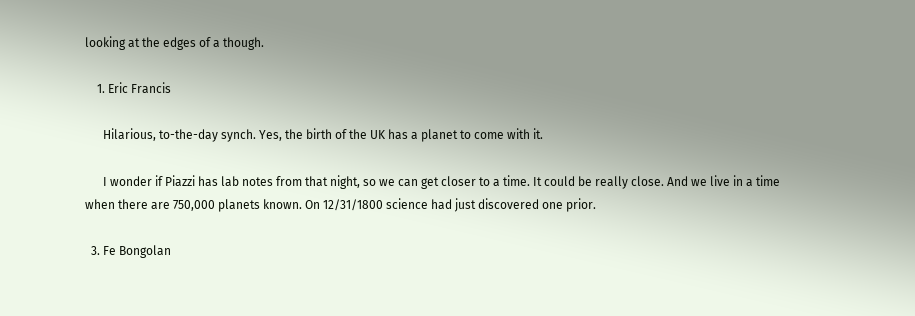looking at the edges of a though.

    1. Eric Francis

      Hilarious, to-the-day synch. Yes, the birth of the UK has a planet to come with it.

      I wonder if Piazzi has lab notes from that night, so we can get closer to a time. It could be really close. And we live in a time when there are 750,000 planets known. On 12/31/1800 science had just discovered one prior.

  3. Fe Bongolan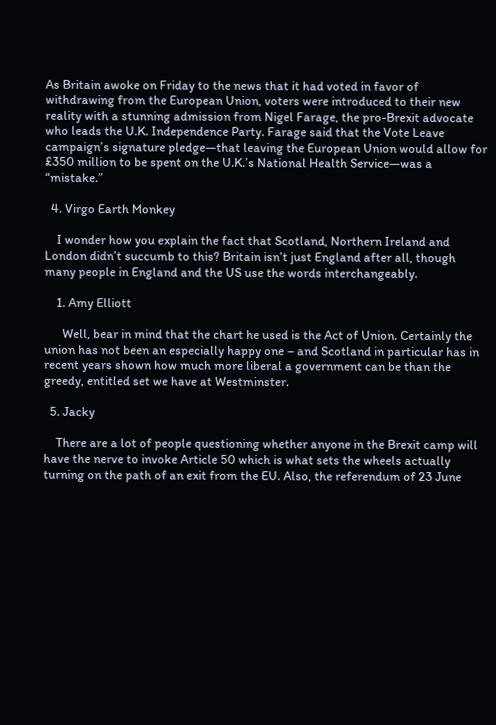As Britain awoke on Friday to the news that it had voted in favor of withdrawing from the European Union, voters were introduced to their new reality with a stunning admission from Nigel Farage, the pro-Brexit advocate who leads the U.K. Independence Party. Farage said that the Vote Leave campaign’s signature pledge—that leaving the European Union would allow for £350 million to be spent on the U.K.’s National Health Service—was a “mistake.”

  4. Virgo Earth Monkey

    I wonder how you explain the fact that Scotland, Northern Ireland and London didn’t succumb to this? Britain isn’t just England after all, though many people in England and the US use the words interchangeably.

    1. Amy Elliott

      Well, bear in mind that the chart he used is the Act of Union. Certainly the union has not been an especially happy one – and Scotland in particular has in recent years shown how much more liberal a government can be than the greedy, entitled set we have at Westminster.

  5. Jacky

    There are a lot of people questioning whether anyone in the Brexit camp will have the nerve to invoke Article 50 which is what sets the wheels actually turning on the path of an exit from the EU. Also, the referendum of 23 June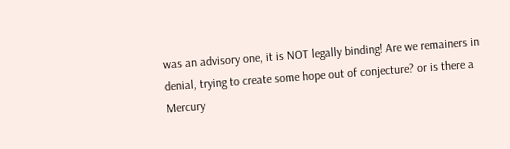was an advisory one, it is NOT legally binding! Are we remainers in denial, trying to create some hope out of conjecture? or is there a Mercury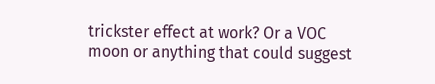trickster effect at work? Or a VOC moon or anything that could suggest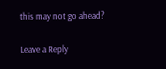this may not go ahead?

Leave a Reply